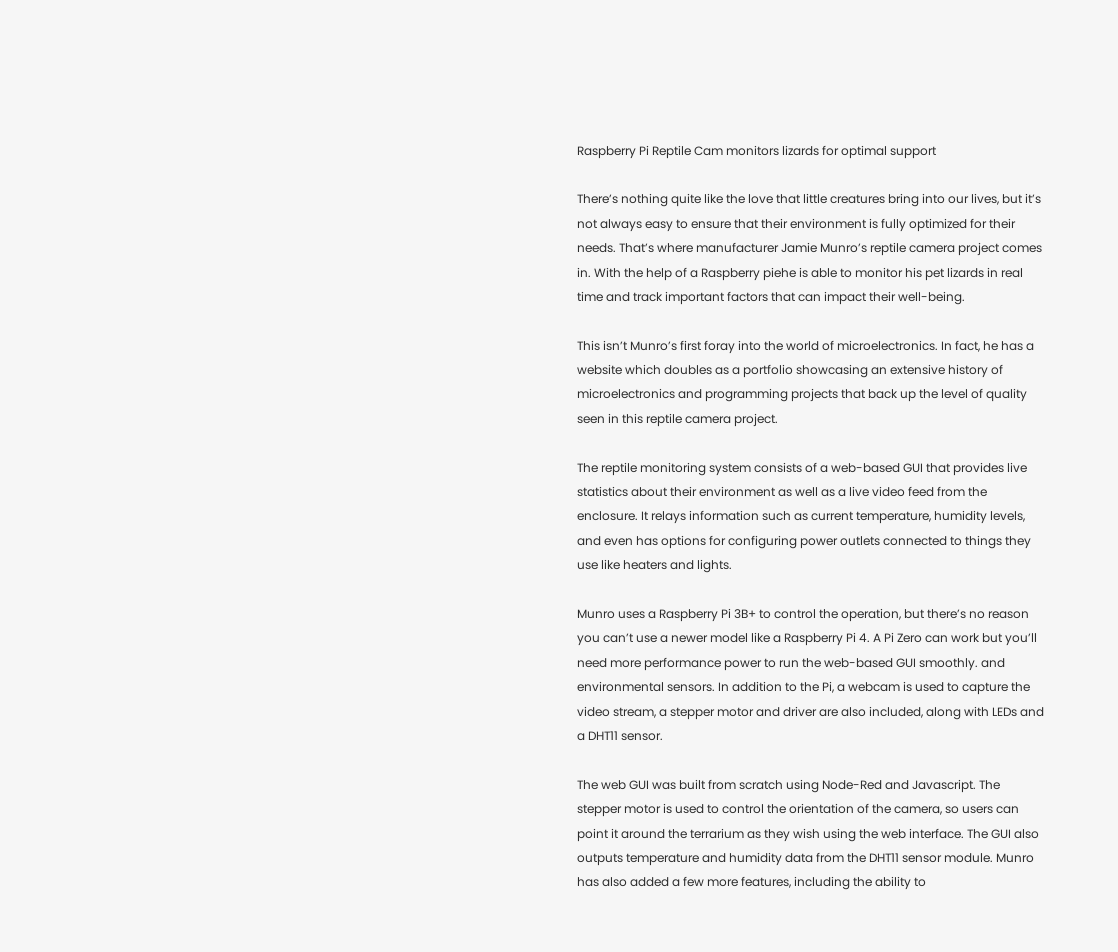Raspberry Pi Reptile Cam monitors lizards for optimal support

There’s nothing quite like the love that little creatures bring into our lives, but it’s not always easy to ensure that their environment is fully optimized for their needs. That’s where manufacturer Jamie Munro’s reptile camera project comes in. With the help of a Raspberry piehe is able to monitor his pet lizards in real time and track important factors that can impact their well-being.

This isn’t Munro’s first foray into the world of microelectronics. In fact, he has a website which doubles as a portfolio showcasing an extensive history of microelectronics and programming projects that back up the level of quality seen in this reptile camera project.

The reptile monitoring system consists of a web-based GUI that provides live statistics about their environment as well as a live video feed from the enclosure. It relays information such as current temperature, humidity levels, and even has options for configuring power outlets connected to things they use like heaters and lights.

Munro uses a Raspberry Pi 3B+ to control the operation, but there’s no reason you can’t use a newer model like a Raspberry Pi 4. A Pi Zero can work but you’ll need more performance power to run the web-based GUI smoothly. and environmental sensors. In addition to the Pi, a webcam is used to capture the video stream, a stepper motor and driver are also included, along with LEDs and a DHT11 sensor.

The web GUI was built from scratch using Node-Red and Javascript. The stepper motor is used to control the orientation of the camera, so users can point it around the terrarium as they wish using the web interface. The GUI also outputs temperature and humidity data from the DHT11 sensor module. Munro has also added a few more features, including the ability to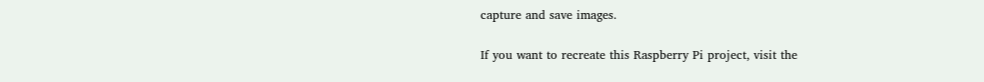capture and save images.

If you want to recreate this Raspberry Pi project, visit the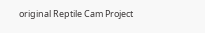original Reptile Cam Project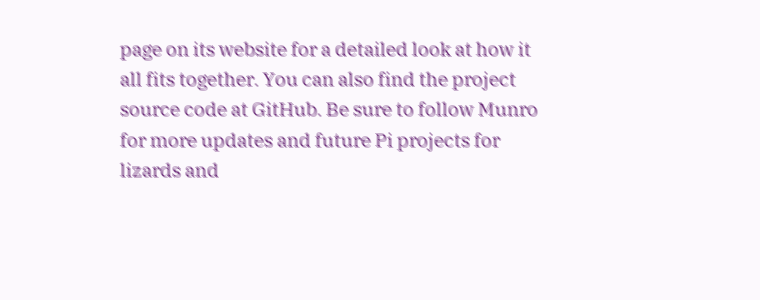page on its website for a detailed look at how it all fits together. You can also find the project source code at GitHub. Be sure to follow Munro for more updates and future Pi projects for lizards and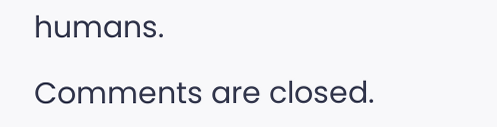humans.

Comments are closed.